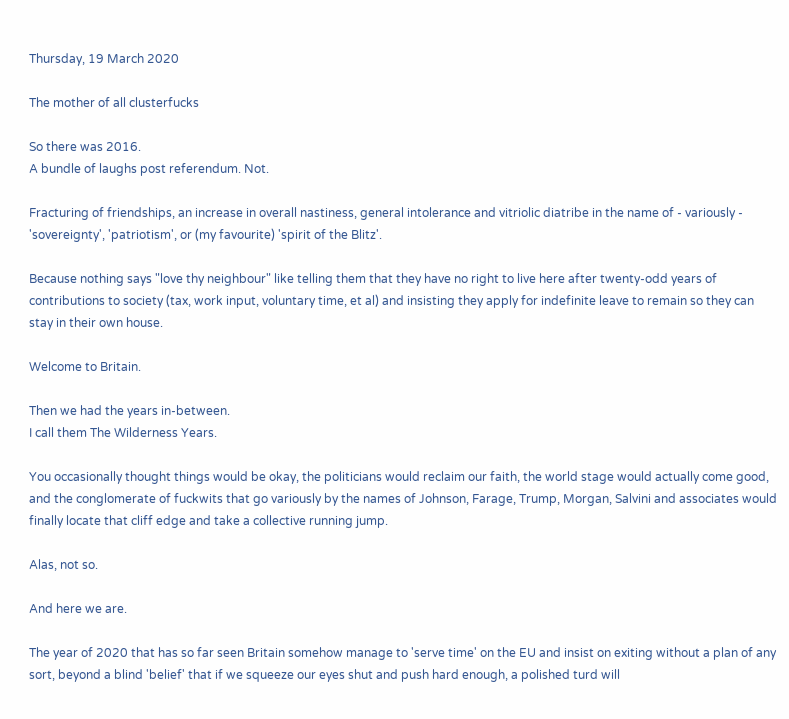Thursday, 19 March 2020

The mother of all clusterfucks

So there was 2016.
A bundle of laughs post referendum. Not.

Fracturing of friendships, an increase in overall nastiness, general intolerance and vitriolic diatribe in the name of - variously - 'sovereignty', 'patriotism', or (my favourite) 'spirit of the Blitz'.

Because nothing says "love thy neighbour" like telling them that they have no right to live here after twenty-odd years of contributions to society (tax, work input, voluntary time, et al) and insisting they apply for indefinite leave to remain so they can stay in their own house.

Welcome to Britain.

Then we had the years in-between.
I call them The Wilderness Years.

You occasionally thought things would be okay, the politicians would reclaim our faith, the world stage would actually come good, and the conglomerate of fuckwits that go variously by the names of Johnson, Farage, Trump, Morgan, Salvini and associates would finally locate that cliff edge and take a collective running jump.

Alas, not so.

And here we are.

The year of 2020 that has so far seen Britain somehow manage to 'serve time' on the EU and insist on exiting without a plan of any sort, beyond a blind 'belief' that if we squeeze our eyes shut and push hard enough, a polished turd will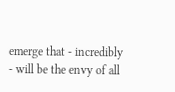emerge that - incredibly - will be the envy of all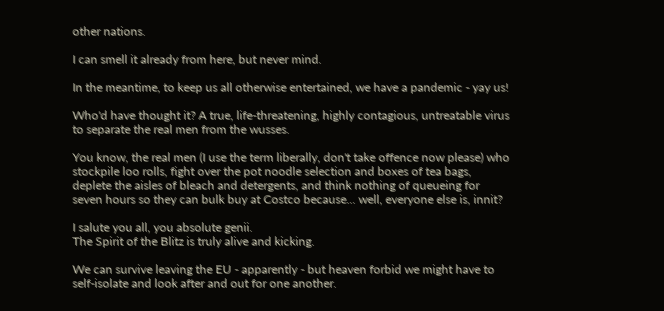other nations.

I can smell it already from here, but never mind.

In the meantime, to keep us all otherwise entertained, we have a pandemic - yay us!

Who'd have thought it? A true, life-threatening, highly contagious, untreatable virus to separate the real men from the wusses.

You know, the real men (I use the term liberally, don't take offence now please) who stockpile loo rolls, fight over the pot noodle selection and boxes of tea bags, deplete the aisles of bleach and detergents, and think nothing of queueing for seven hours so they can bulk buy at Costco because... well, everyone else is, innit?

I salute you all, you absolute genii.
The Spirit of the Blitz is truly alive and kicking.

We can survive leaving the EU - apparently - but heaven forbid we might have to self-isolate and look after and out for one another.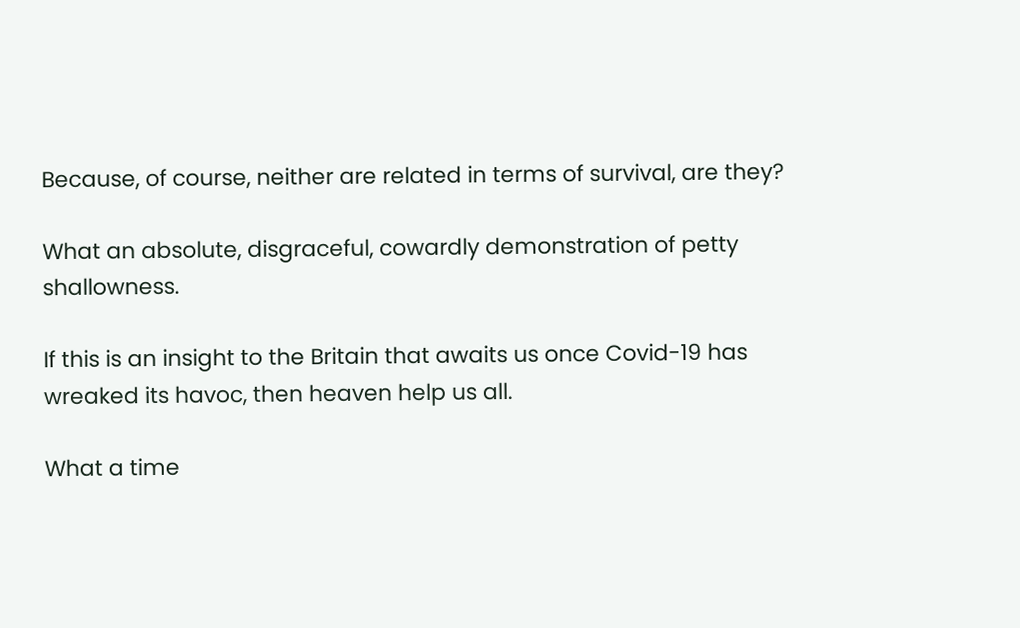Because, of course, neither are related in terms of survival, are they?

What an absolute, disgraceful, cowardly demonstration of petty shallowness.

If this is an insight to the Britain that awaits us once Covid-19 has wreaked its havoc, then heaven help us all.

What a time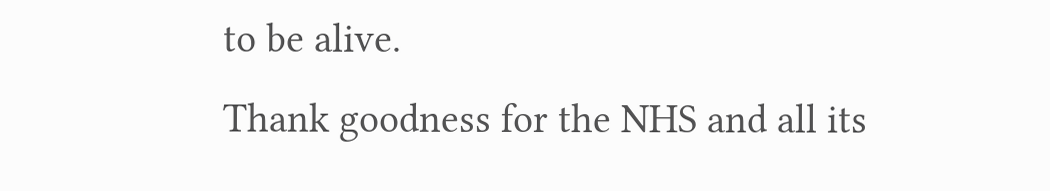to be alive.
Thank goodness for the NHS and all its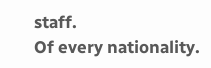staff.
Of every nationality.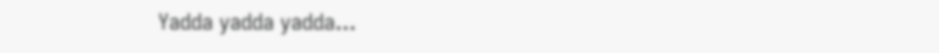Yadda yadda yadda...